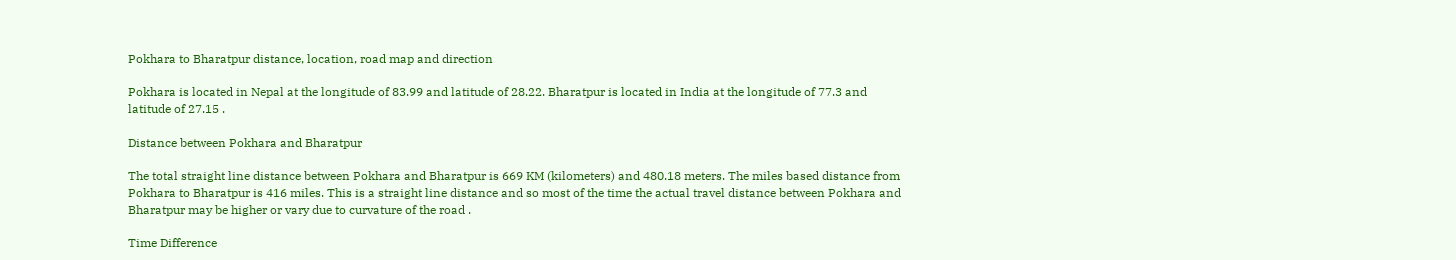Pokhara to Bharatpur distance, location, road map and direction

Pokhara is located in Nepal at the longitude of 83.99 and latitude of 28.22. Bharatpur is located in India at the longitude of 77.3 and latitude of 27.15 .

Distance between Pokhara and Bharatpur

The total straight line distance between Pokhara and Bharatpur is 669 KM (kilometers) and 480.18 meters. The miles based distance from Pokhara to Bharatpur is 416 miles. This is a straight line distance and so most of the time the actual travel distance between Pokhara and Bharatpur may be higher or vary due to curvature of the road .

Time Difference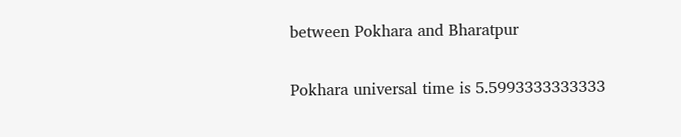between Pokhara and Bharatpur

Pokhara universal time is 5.5993333333333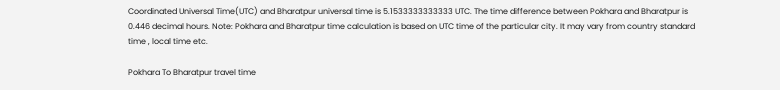Coordinated Universal Time(UTC) and Bharatpur universal time is 5.1533333333333 UTC. The time difference between Pokhara and Bharatpur is 0.446 decimal hours. Note: Pokhara and Bharatpur time calculation is based on UTC time of the particular city. It may vary from country standard time , local time etc.

Pokhara To Bharatpur travel time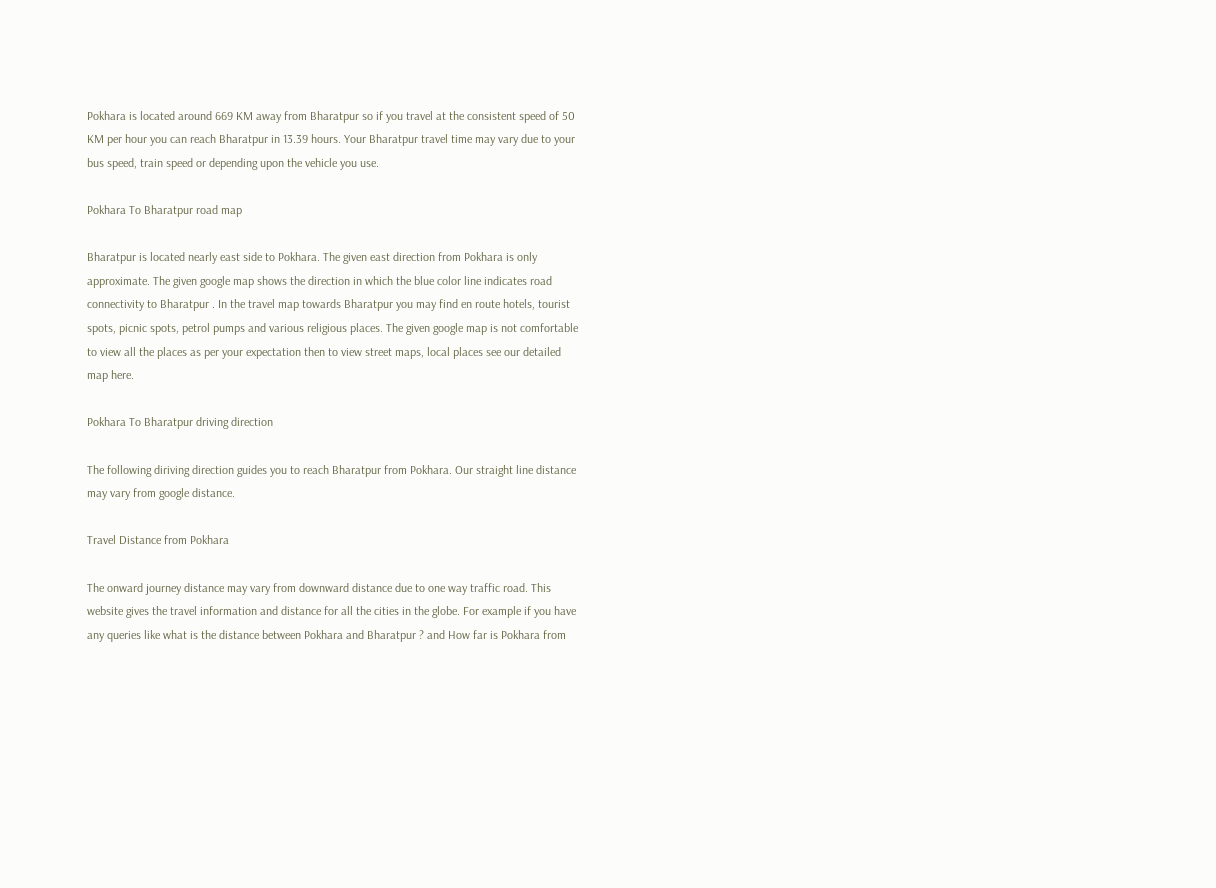Pokhara is located around 669 KM away from Bharatpur so if you travel at the consistent speed of 50 KM per hour you can reach Bharatpur in 13.39 hours. Your Bharatpur travel time may vary due to your bus speed, train speed or depending upon the vehicle you use.

Pokhara To Bharatpur road map

Bharatpur is located nearly east side to Pokhara. The given east direction from Pokhara is only approximate. The given google map shows the direction in which the blue color line indicates road connectivity to Bharatpur . In the travel map towards Bharatpur you may find en route hotels, tourist spots, picnic spots, petrol pumps and various religious places. The given google map is not comfortable to view all the places as per your expectation then to view street maps, local places see our detailed map here.

Pokhara To Bharatpur driving direction

The following diriving direction guides you to reach Bharatpur from Pokhara. Our straight line distance may vary from google distance.

Travel Distance from Pokhara

The onward journey distance may vary from downward distance due to one way traffic road. This website gives the travel information and distance for all the cities in the globe. For example if you have any queries like what is the distance between Pokhara and Bharatpur ? and How far is Pokhara from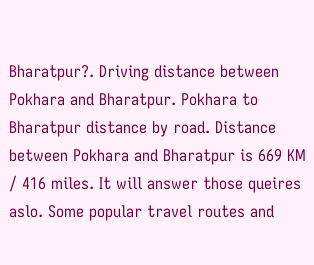Bharatpur?. Driving distance between Pokhara and Bharatpur. Pokhara to Bharatpur distance by road. Distance between Pokhara and Bharatpur is 669 KM / 416 miles. It will answer those queires aslo. Some popular travel routes and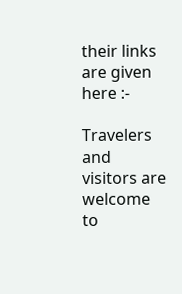their links are given here :-

Travelers and visitors are welcome to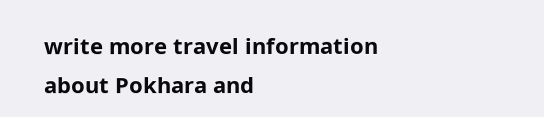write more travel information about Pokhara and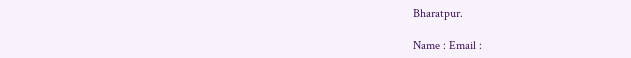Bharatpur.

Name : Email :